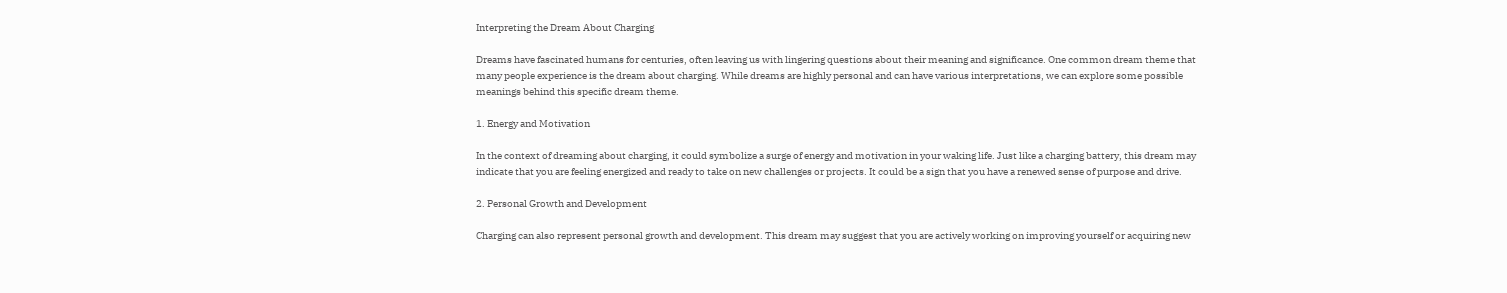Interpreting the Dream About Charging

Dreams have fascinated humans for centuries, often leaving us with lingering questions about their meaning and significance. One common dream theme that many people experience is the dream about charging. While dreams are highly personal and can have various interpretations, we can explore some possible meanings behind this specific dream theme.

1. Energy and Motivation

In the context of dreaming about charging, it could symbolize a surge of energy and motivation in your waking life. Just like a charging battery, this dream may indicate that you are feeling energized and ready to take on new challenges or projects. It could be a sign that you have a renewed sense of purpose and drive.

2. Personal Growth and Development

Charging can also represent personal growth and development. This dream may suggest that you are actively working on improving yourself or acquiring new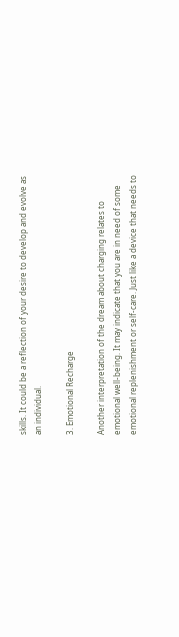skills. It could be a reflection of your desire to develop and evolve as an individual.

3. Emotional Recharge

Another interpretation of the dream about charging relates to emotional well-being. It may indicate that you are in need of some emotional replenishment or self-care. Just like a device that needs to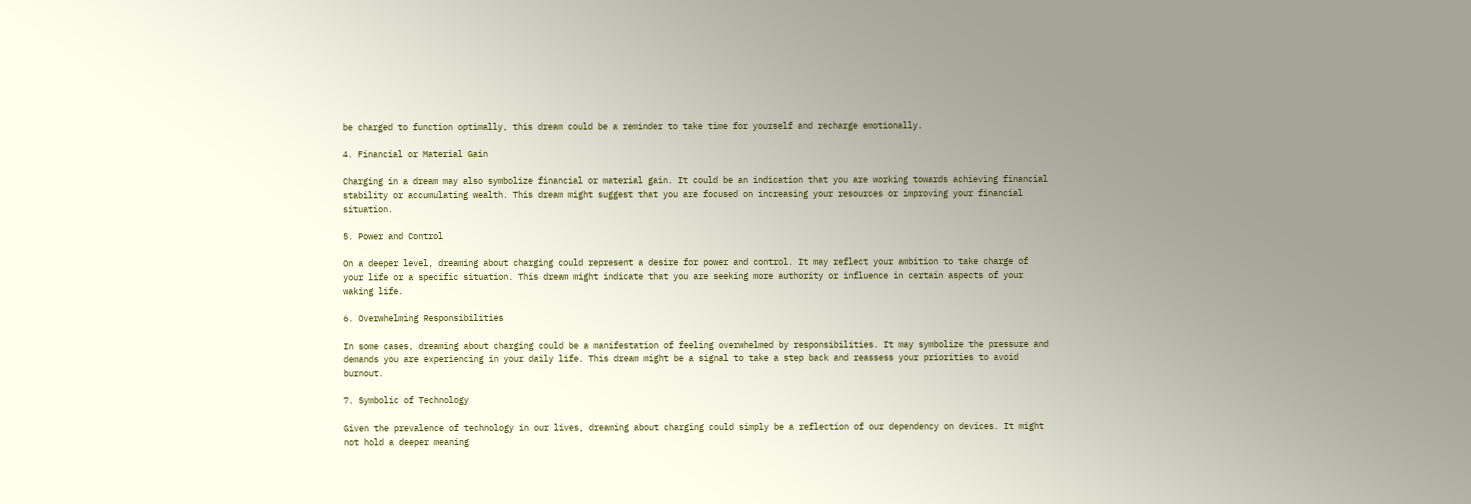be charged to function optimally, this dream could be a reminder to take time for yourself and recharge emotionally.

4. Financial or Material Gain

Charging in a dream may also symbolize financial or material gain. It could be an indication that you are working towards achieving financial stability or accumulating wealth. This dream might suggest that you are focused on increasing your resources or improving your financial situation.

5. Power and Control

On a deeper level, dreaming about charging could represent a desire for power and control. It may reflect your ambition to take charge of your life or a specific situation. This dream might indicate that you are seeking more authority or influence in certain aspects of your waking life.

6. Overwhelming Responsibilities

In some cases, dreaming about charging could be a manifestation of feeling overwhelmed by responsibilities. It may symbolize the pressure and demands you are experiencing in your daily life. This dream might be a signal to take a step back and reassess your priorities to avoid burnout.

7. Symbolic of Technology

Given the prevalence of technology in our lives, dreaming about charging could simply be a reflection of our dependency on devices. It might not hold a deeper meaning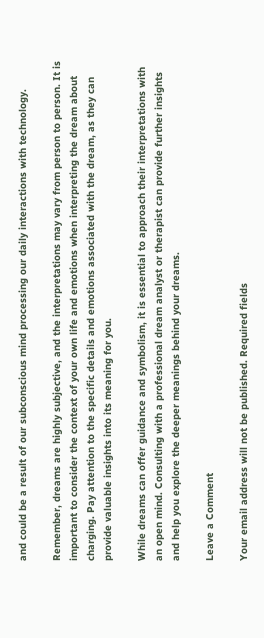and could be a result of our subconscious mind processing our daily interactions with technology.

Remember, dreams are highly subjective, and the interpretations may vary from person to person. It is important to consider the context of your own life and emotions when interpreting the dream about charging. Pay attention to the specific details and emotions associated with the dream, as they can provide valuable insights into its meaning for you.

While dreams can offer guidance and symbolism, it is essential to approach their interpretations with an open mind. Consulting with a professional dream analyst or therapist can provide further insights and help you explore the deeper meanings behind your dreams.

Leave a Comment

Your email address will not be published. Required fields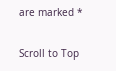are marked *

Scroll to Top